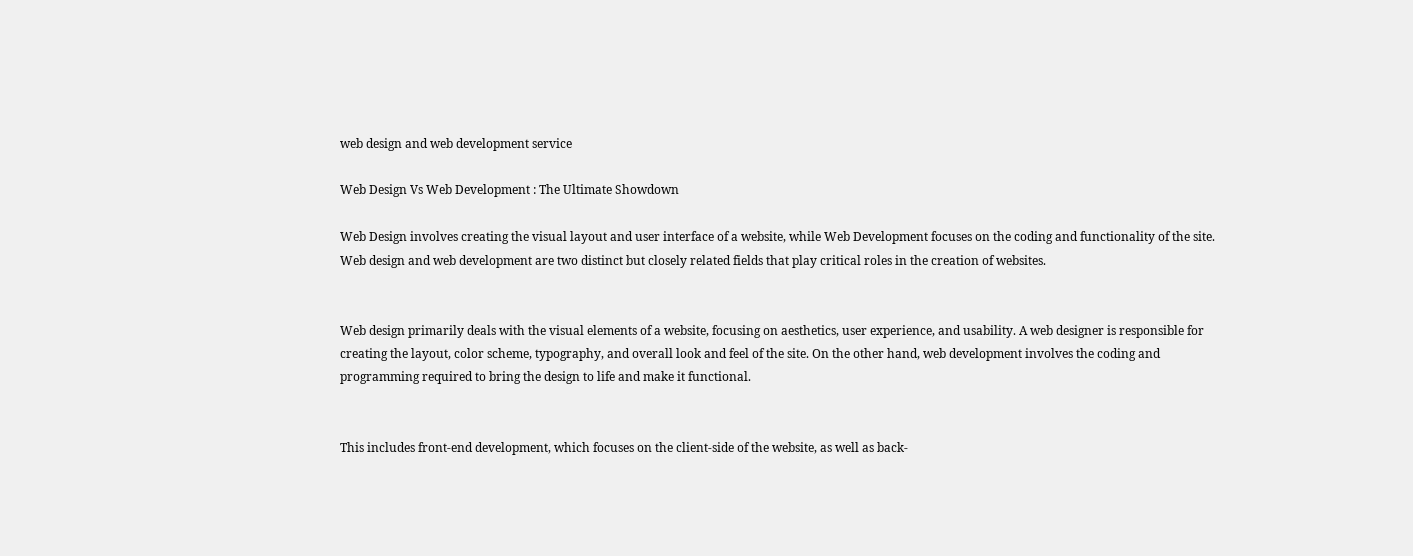web design and web development service

Web Design Vs Web Development : The Ultimate Showdown

Web Design involves creating the visual layout and user interface of a website, while Web Development focuses on the coding and functionality of the site. Web design and web development are two distinct but closely related fields that play critical roles in the creation of websites.


Web design primarily deals with the visual elements of a website, focusing on aesthetics, user experience, and usability. A web designer is responsible for creating the layout, color scheme, typography, and overall look and feel of the site. On the other hand, web development involves the coding and programming required to bring the design to life and make it functional.


This includes front-end development, which focuses on the client-side of the website, as well as back-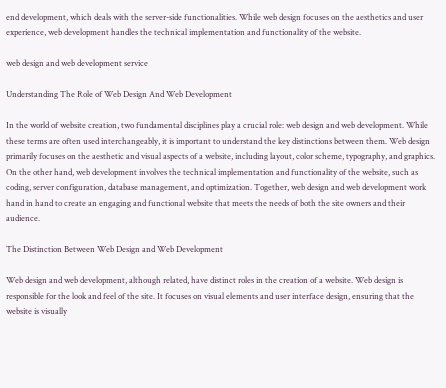end development, which deals with the server-side functionalities. While web design focuses on the aesthetics and user experience, web development handles the technical implementation and functionality of the website.

web design and web development service

Understanding The Role of Web Design And Web Development

In the world of website creation, two fundamental disciplines play a crucial role: web design and web development. While these terms are often used interchangeably, it is important to understand the key distinctions between them. Web design primarily focuses on the aesthetic and visual aspects of a website, including layout, color scheme, typography, and graphics. On the other hand, web development involves the technical implementation and functionality of the website, such as coding, server configuration, database management, and optimization. Together, web design and web development work hand in hand to create an engaging and functional website that meets the needs of both the site owners and their audience.

The Distinction Between Web Design and Web Development

Web design and web development, although related, have distinct roles in the creation of a website. Web design is responsible for the look and feel of the site. It focuses on visual elements and user interface design, ensuring that the website is visually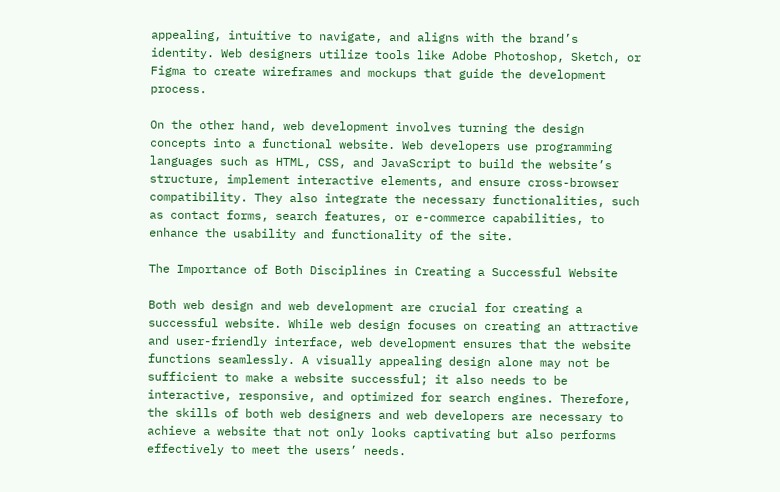appealing, intuitive to navigate, and aligns with the brand’s identity. Web designers utilize tools like Adobe Photoshop, Sketch, or Figma to create wireframes and mockups that guide the development process.

On the other hand, web development involves turning the design concepts into a functional website. Web developers use programming languages such as HTML, CSS, and JavaScript to build the website’s structure, implement interactive elements, and ensure cross-browser compatibility. They also integrate the necessary functionalities, such as contact forms, search features, or e-commerce capabilities, to enhance the usability and functionality of the site.

The Importance of Both Disciplines in Creating a Successful Website

Both web design and web development are crucial for creating a successful website. While web design focuses on creating an attractive and user-friendly interface, web development ensures that the website functions seamlessly. A visually appealing design alone may not be sufficient to make a website successful; it also needs to be interactive, responsive, and optimized for search engines. Therefore, the skills of both web designers and web developers are necessary to achieve a website that not only looks captivating but also performs effectively to meet the users’ needs.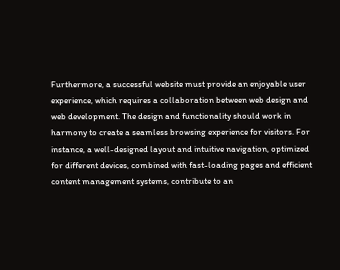Furthermore, a successful website must provide an enjoyable user experience, which requires a collaboration between web design and web development. The design and functionality should work in harmony to create a seamless browsing experience for visitors. For instance, a well-designed layout and intuitive navigation, optimized for different devices, combined with fast-loading pages and efficient content management systems, contribute to an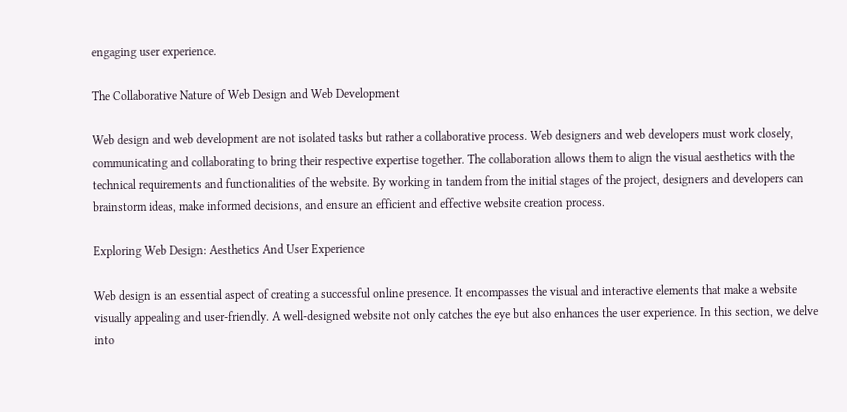engaging user experience.

The Collaborative Nature of Web Design and Web Development

Web design and web development are not isolated tasks but rather a collaborative process. Web designers and web developers must work closely, communicating and collaborating to bring their respective expertise together. The collaboration allows them to align the visual aesthetics with the technical requirements and functionalities of the website. By working in tandem from the initial stages of the project, designers and developers can brainstorm ideas, make informed decisions, and ensure an efficient and effective website creation process.

Exploring Web Design: Aesthetics And User Experience

Web design is an essential aspect of creating a successful online presence. It encompasses the visual and interactive elements that make a website visually appealing and user-friendly. A well-designed website not only catches the eye but also enhances the user experience. In this section, we delve into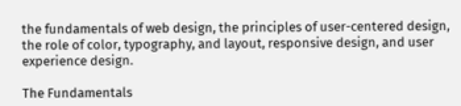the fundamentals of web design, the principles of user-centered design, the role of color, typography, and layout, responsive design, and user experience design.

The Fundamentals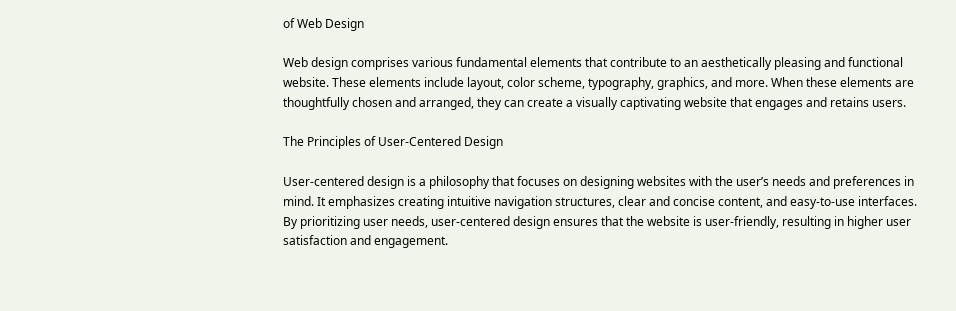of Web Design

Web design comprises various fundamental elements that contribute to an aesthetically pleasing and functional website. These elements include layout, color scheme, typography, graphics, and more. When these elements are thoughtfully chosen and arranged, they can create a visually captivating website that engages and retains users.

The Principles of User-Centered Design

User-centered design is a philosophy that focuses on designing websites with the user’s needs and preferences in mind. It emphasizes creating intuitive navigation structures, clear and concise content, and easy-to-use interfaces. By prioritizing user needs, user-centered design ensures that the website is user-friendly, resulting in higher user satisfaction and engagement.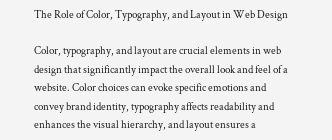The Role of Color, Typography, and Layout in Web Design

Color, typography, and layout are crucial elements in web design that significantly impact the overall look and feel of a website. Color choices can evoke specific emotions and convey brand identity, typography affects readability and enhances the visual hierarchy, and layout ensures a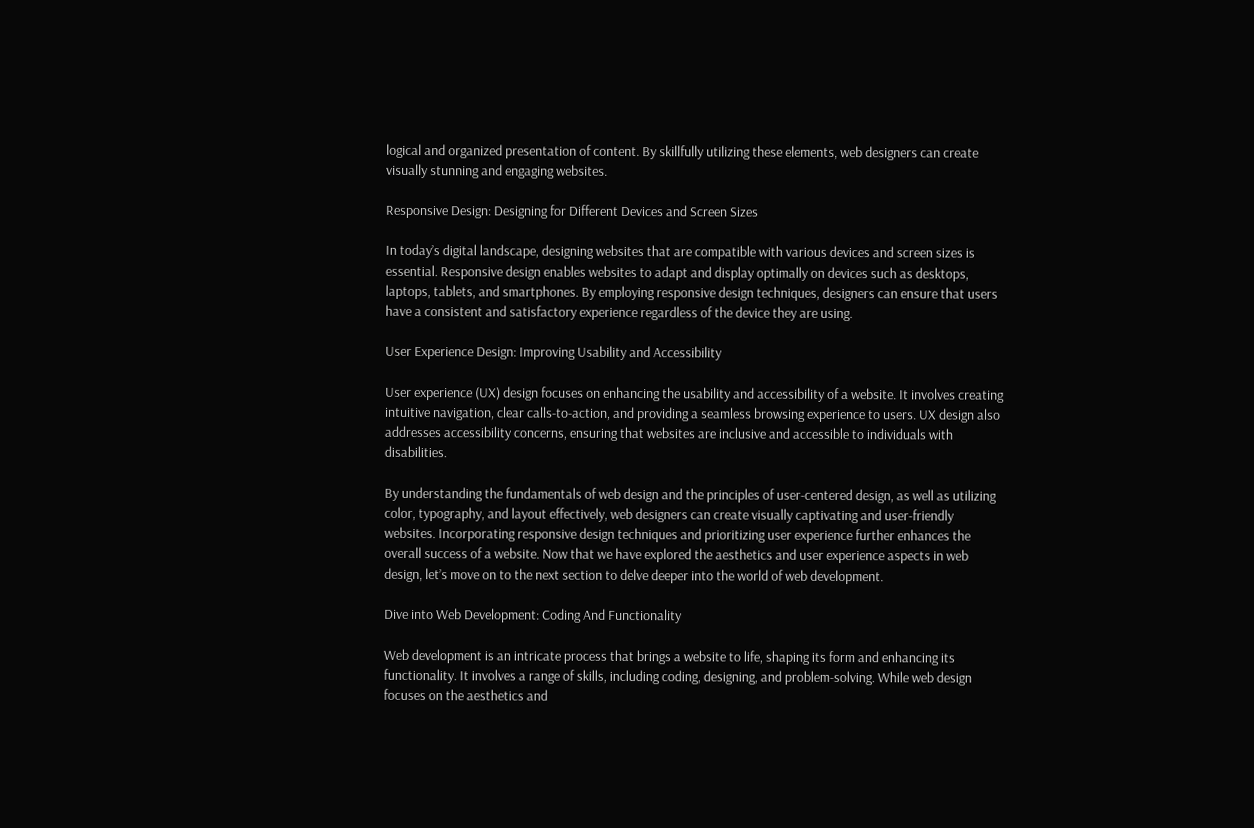logical and organized presentation of content. By skillfully utilizing these elements, web designers can create visually stunning and engaging websites.

Responsive Design: Designing for Different Devices and Screen Sizes

In today’s digital landscape, designing websites that are compatible with various devices and screen sizes is essential. Responsive design enables websites to adapt and display optimally on devices such as desktops, laptops, tablets, and smartphones. By employing responsive design techniques, designers can ensure that users have a consistent and satisfactory experience regardless of the device they are using.

User Experience Design: Improving Usability and Accessibility

User experience (UX) design focuses on enhancing the usability and accessibility of a website. It involves creating intuitive navigation, clear calls-to-action, and providing a seamless browsing experience to users. UX design also addresses accessibility concerns, ensuring that websites are inclusive and accessible to individuals with disabilities.

By understanding the fundamentals of web design and the principles of user-centered design, as well as utilizing color, typography, and layout effectively, web designers can create visually captivating and user-friendly websites. Incorporating responsive design techniques and prioritizing user experience further enhances the overall success of a website. Now that we have explored the aesthetics and user experience aspects in web design, let’s move on to the next section to delve deeper into the world of web development.

Dive into Web Development: Coding And Functionality

Web development is an intricate process that brings a website to life, shaping its form and enhancing its functionality. It involves a range of skills, including coding, designing, and problem-solving. While web design focuses on the aesthetics and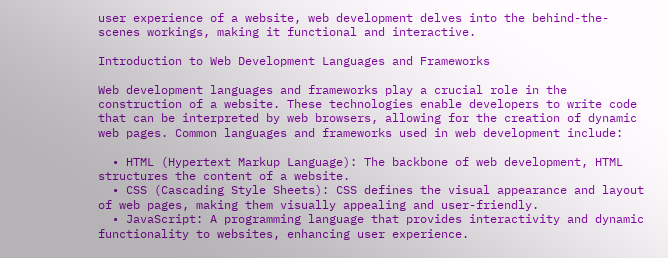user experience of a website, web development delves into the behind-the-scenes workings, making it functional and interactive.

Introduction to Web Development Languages and Frameworks

Web development languages and frameworks play a crucial role in the construction of a website. These technologies enable developers to write code that can be interpreted by web browsers, allowing for the creation of dynamic web pages. Common languages and frameworks used in web development include:

  • HTML (Hypertext Markup Language): The backbone of web development, HTML structures the content of a website.
  • CSS (Cascading Style Sheets): CSS defines the visual appearance and layout of web pages, making them visually appealing and user-friendly.
  • JavaScript: A programming language that provides interactivity and dynamic functionality to websites, enhancing user experience.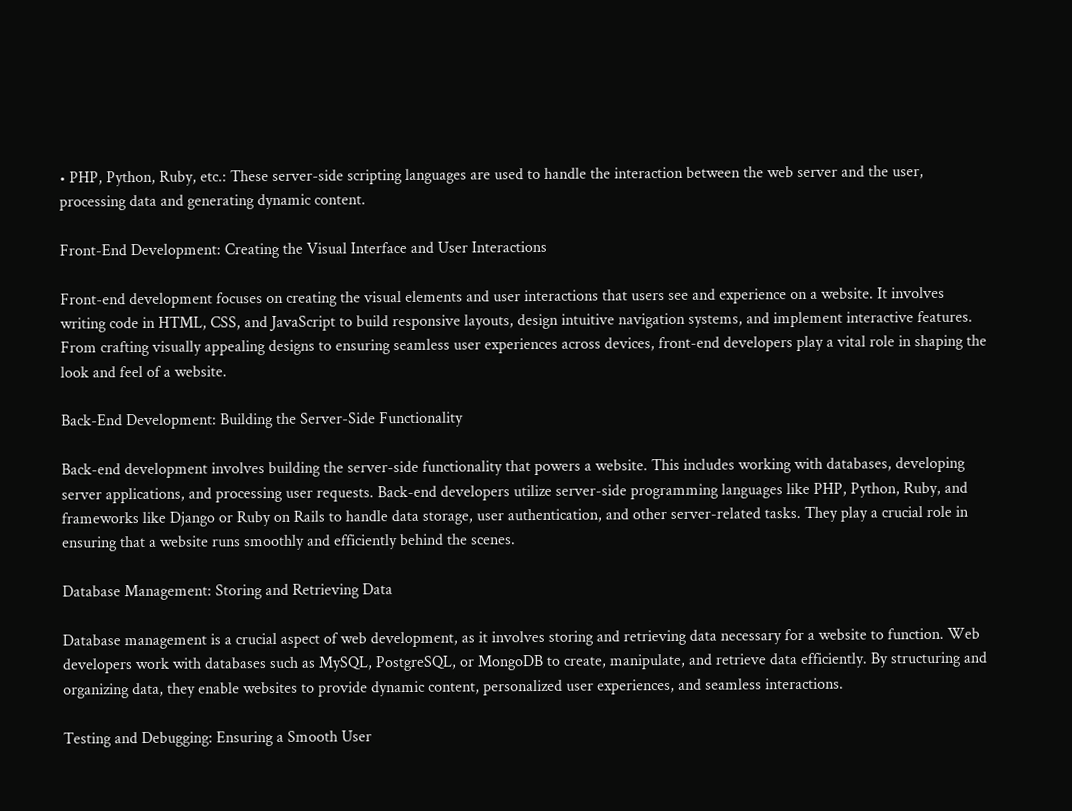• PHP, Python, Ruby, etc.: These server-side scripting languages are used to handle the interaction between the web server and the user, processing data and generating dynamic content.

Front-End Development: Creating the Visual Interface and User Interactions

Front-end development focuses on creating the visual elements and user interactions that users see and experience on a website. It involves writing code in HTML, CSS, and JavaScript to build responsive layouts, design intuitive navigation systems, and implement interactive features. From crafting visually appealing designs to ensuring seamless user experiences across devices, front-end developers play a vital role in shaping the look and feel of a website.

Back-End Development: Building the Server-Side Functionality

Back-end development involves building the server-side functionality that powers a website. This includes working with databases, developing server applications, and processing user requests. Back-end developers utilize server-side programming languages like PHP, Python, Ruby, and frameworks like Django or Ruby on Rails to handle data storage, user authentication, and other server-related tasks. They play a crucial role in ensuring that a website runs smoothly and efficiently behind the scenes.

Database Management: Storing and Retrieving Data

Database management is a crucial aspect of web development, as it involves storing and retrieving data necessary for a website to function. Web developers work with databases such as MySQL, PostgreSQL, or MongoDB to create, manipulate, and retrieve data efficiently. By structuring and organizing data, they enable websites to provide dynamic content, personalized user experiences, and seamless interactions.

Testing and Debugging: Ensuring a Smooth User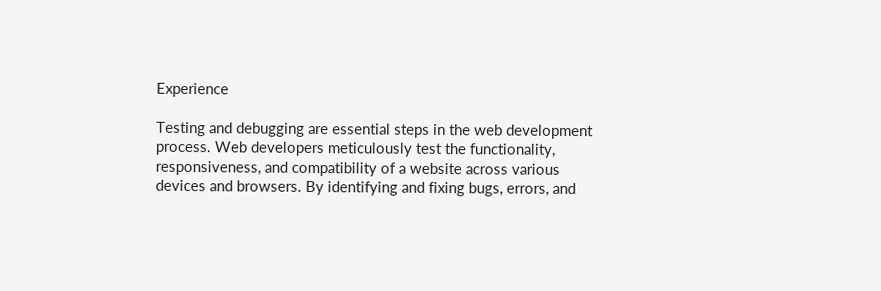Experience

Testing and debugging are essential steps in the web development process. Web developers meticulously test the functionality, responsiveness, and compatibility of a website across various devices and browsers. By identifying and fixing bugs, errors, and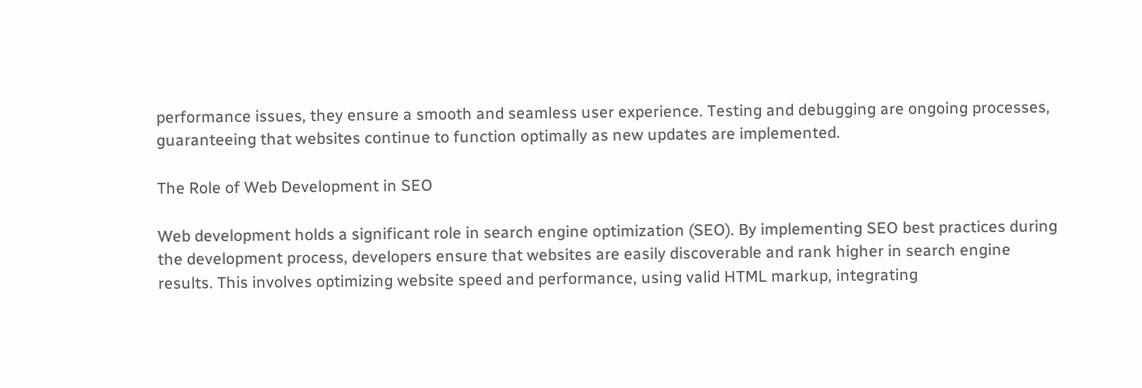performance issues, they ensure a smooth and seamless user experience. Testing and debugging are ongoing processes, guaranteeing that websites continue to function optimally as new updates are implemented.

The Role of Web Development in SEO

Web development holds a significant role in search engine optimization (SEO). By implementing SEO best practices during the development process, developers ensure that websites are easily discoverable and rank higher in search engine results. This involves optimizing website speed and performance, using valid HTML markup, integrating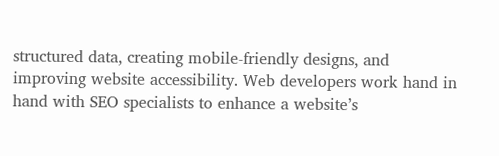structured data, creating mobile-friendly designs, and improving website accessibility. Web developers work hand in hand with SEO specialists to enhance a website’s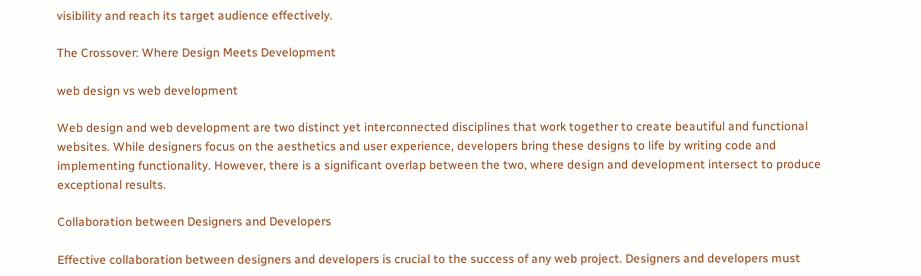visibility and reach its target audience effectively.

The Crossover: Where Design Meets Development

web design vs web development

Web design and web development are two distinct yet interconnected disciplines that work together to create beautiful and functional websites. While designers focus on the aesthetics and user experience, developers bring these designs to life by writing code and implementing functionality. However, there is a significant overlap between the two, where design and development intersect to produce exceptional results.

Collaboration between Designers and Developers

Effective collaboration between designers and developers is crucial to the success of any web project. Designers and developers must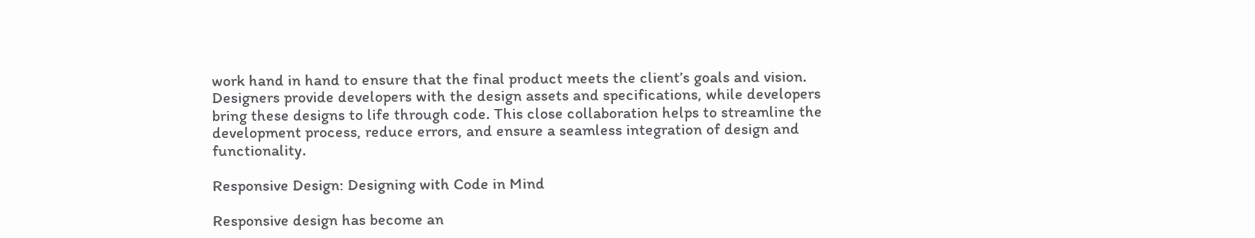work hand in hand to ensure that the final product meets the client’s goals and vision. Designers provide developers with the design assets and specifications, while developers bring these designs to life through code. This close collaboration helps to streamline the development process, reduce errors, and ensure a seamless integration of design and functionality.

Responsive Design: Designing with Code in Mind

Responsive design has become an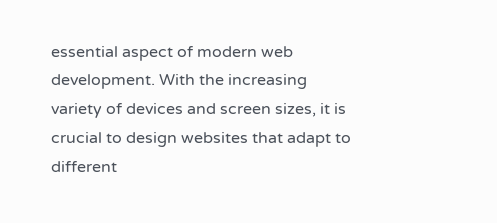essential aspect of modern web development. With the increasing variety of devices and screen sizes, it is crucial to design websites that adapt to different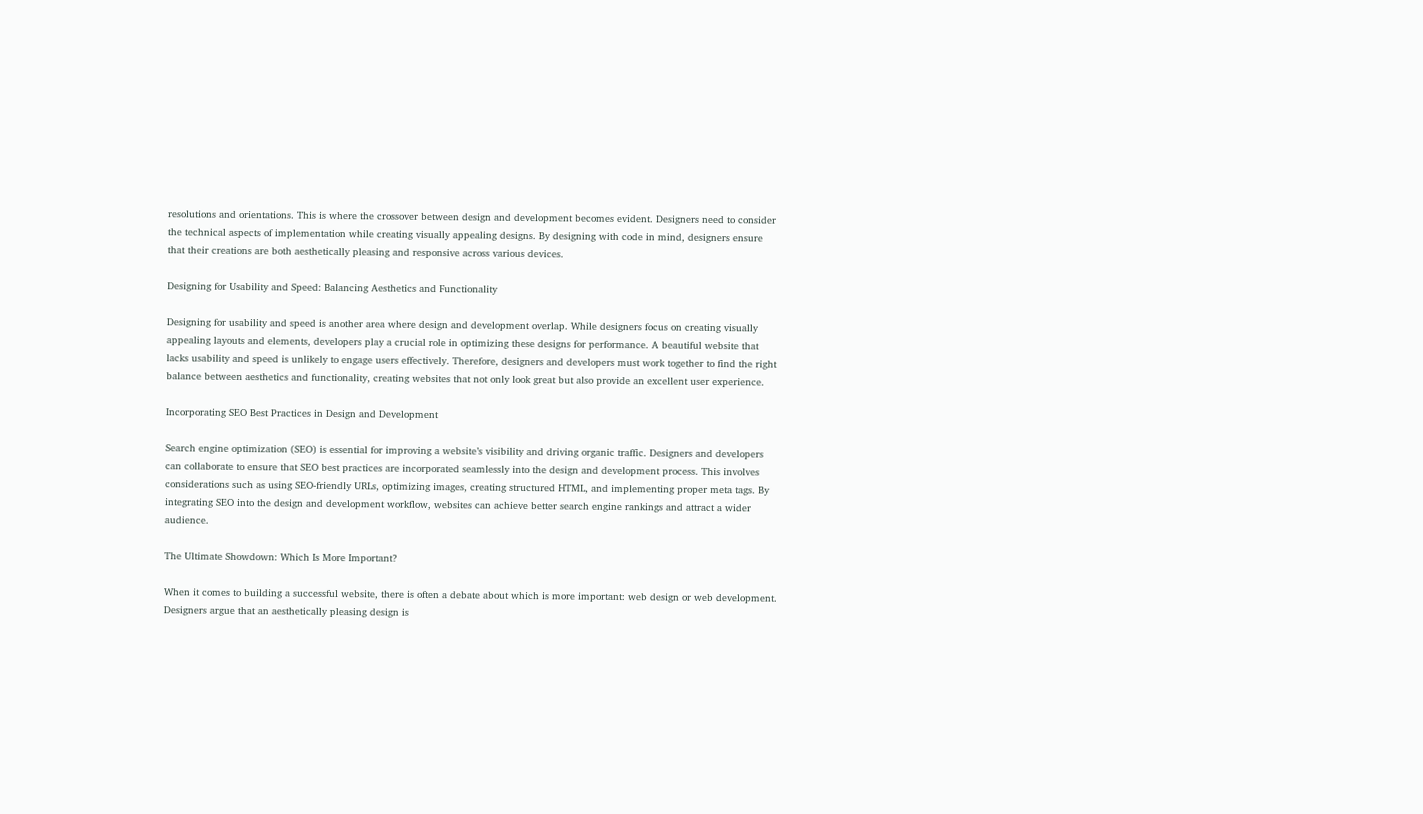resolutions and orientations. This is where the crossover between design and development becomes evident. Designers need to consider the technical aspects of implementation while creating visually appealing designs. By designing with code in mind, designers ensure that their creations are both aesthetically pleasing and responsive across various devices.

Designing for Usability and Speed: Balancing Aesthetics and Functionality

Designing for usability and speed is another area where design and development overlap. While designers focus on creating visually appealing layouts and elements, developers play a crucial role in optimizing these designs for performance. A beautiful website that lacks usability and speed is unlikely to engage users effectively. Therefore, designers and developers must work together to find the right balance between aesthetics and functionality, creating websites that not only look great but also provide an excellent user experience.

Incorporating SEO Best Practices in Design and Development

Search engine optimization (SEO) is essential for improving a website’s visibility and driving organic traffic. Designers and developers can collaborate to ensure that SEO best practices are incorporated seamlessly into the design and development process. This involves considerations such as using SEO-friendly URLs, optimizing images, creating structured HTML, and implementing proper meta tags. By integrating SEO into the design and development workflow, websites can achieve better search engine rankings and attract a wider audience.

The Ultimate Showdown: Which Is More Important?

When it comes to building a successful website, there is often a debate about which is more important: web design or web development. Designers argue that an aesthetically pleasing design is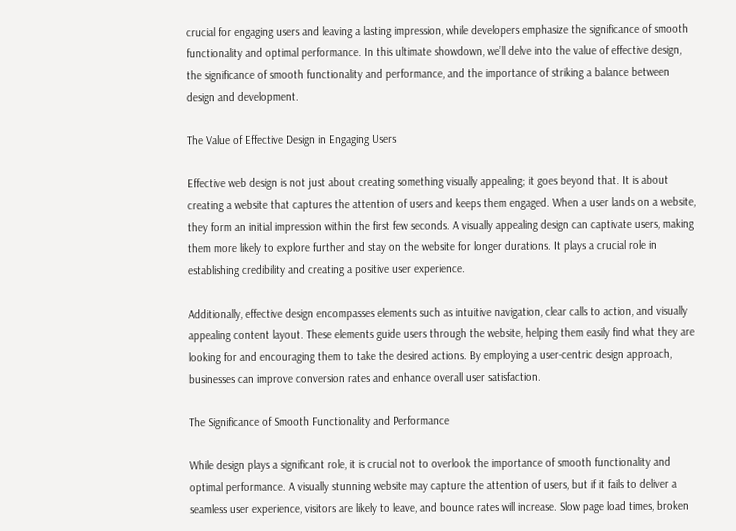crucial for engaging users and leaving a lasting impression, while developers emphasize the significance of smooth functionality and optimal performance. In this ultimate showdown, we’ll delve into the value of effective design, the significance of smooth functionality and performance, and the importance of striking a balance between design and development.

The Value of Effective Design in Engaging Users

Effective web design is not just about creating something visually appealing; it goes beyond that. It is about creating a website that captures the attention of users and keeps them engaged. When a user lands on a website, they form an initial impression within the first few seconds. A visually appealing design can captivate users, making them more likely to explore further and stay on the website for longer durations. It plays a crucial role in establishing credibility and creating a positive user experience.

Additionally, effective design encompasses elements such as intuitive navigation, clear calls to action, and visually appealing content layout. These elements guide users through the website, helping them easily find what they are looking for and encouraging them to take the desired actions. By employing a user-centric design approach, businesses can improve conversion rates and enhance overall user satisfaction.

The Significance of Smooth Functionality and Performance

While design plays a significant role, it is crucial not to overlook the importance of smooth functionality and optimal performance. A visually stunning website may capture the attention of users, but if it fails to deliver a seamless user experience, visitors are likely to leave, and bounce rates will increase. Slow page load times, broken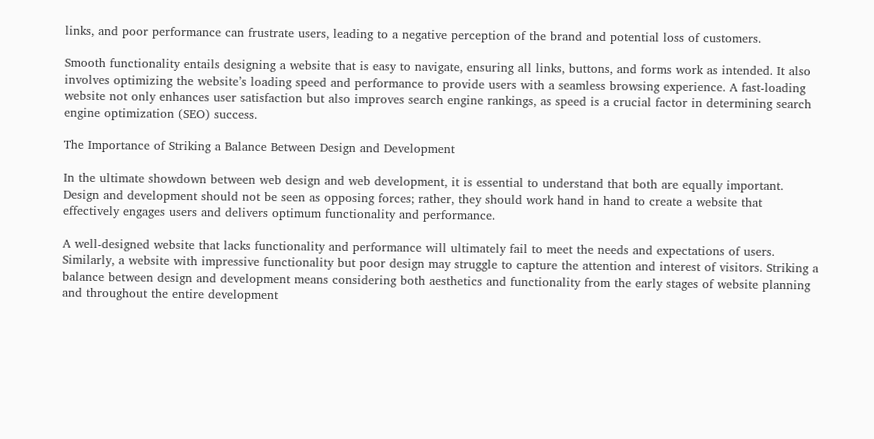links, and poor performance can frustrate users, leading to a negative perception of the brand and potential loss of customers.

Smooth functionality entails designing a website that is easy to navigate, ensuring all links, buttons, and forms work as intended. It also involves optimizing the website’s loading speed and performance to provide users with a seamless browsing experience. A fast-loading website not only enhances user satisfaction but also improves search engine rankings, as speed is a crucial factor in determining search engine optimization (SEO) success.

The Importance of Striking a Balance Between Design and Development

In the ultimate showdown between web design and web development, it is essential to understand that both are equally important. Design and development should not be seen as opposing forces; rather, they should work hand in hand to create a website that effectively engages users and delivers optimum functionality and performance.

A well-designed website that lacks functionality and performance will ultimately fail to meet the needs and expectations of users. Similarly, a website with impressive functionality but poor design may struggle to capture the attention and interest of visitors. Striking a balance between design and development means considering both aesthetics and functionality from the early stages of website planning and throughout the entire development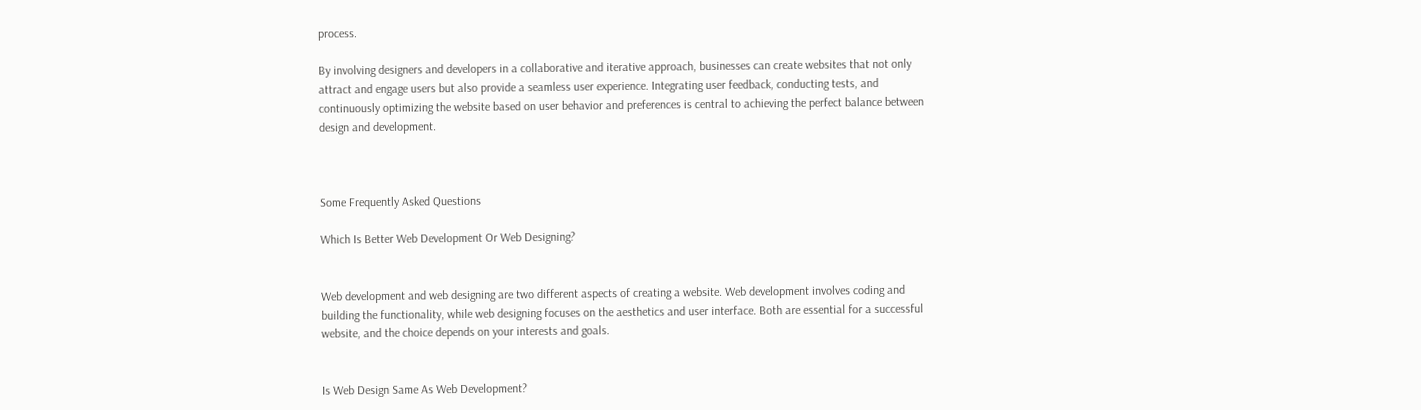process.

By involving designers and developers in a collaborative and iterative approach, businesses can create websites that not only attract and engage users but also provide a seamless user experience. Integrating user feedback, conducting tests, and continuously optimizing the website based on user behavior and preferences is central to achieving the perfect balance between design and development.



Some Frequently Asked Questions

Which Is Better Web Development Or Web Designing?


Web development and web designing are two different aspects of creating a website. Web development involves coding and building the functionality, while web designing focuses on the aesthetics and user interface. Both are essential for a successful website, and the choice depends on your interests and goals.


Is Web Design Same As Web Development?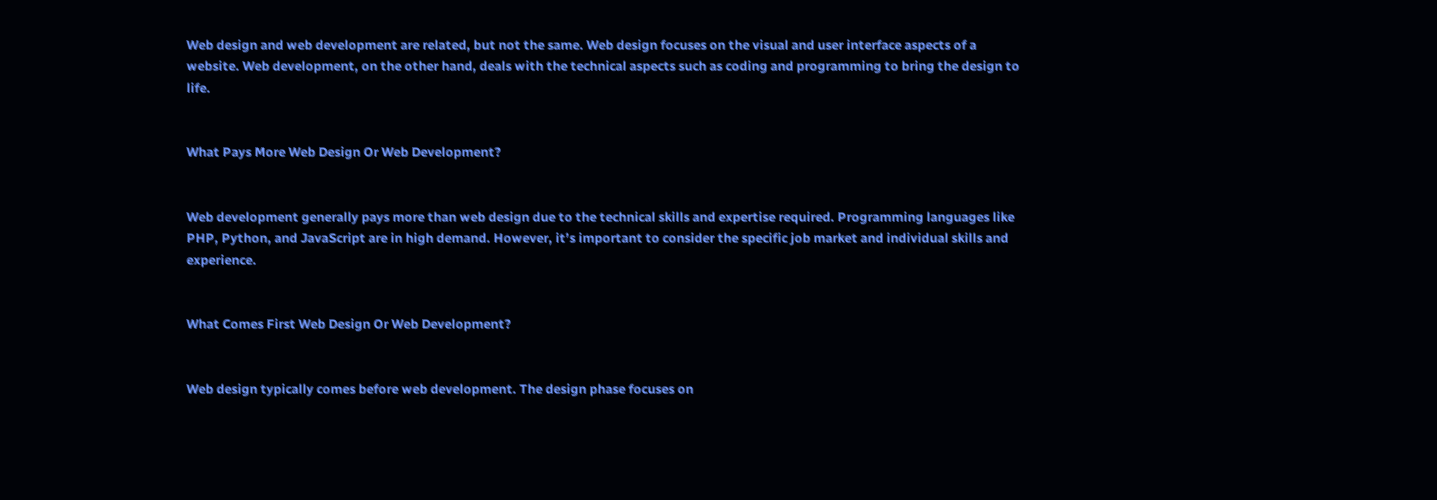Web design and web development are related, but not the same. Web design focuses on the visual and user interface aspects of a website. Web development, on the other hand, deals with the technical aspects such as coding and programming to bring the design to life.


What Pays More Web Design Or Web Development?


Web development generally pays more than web design due to the technical skills and expertise required. Programming languages like PHP, Python, and JavaScript are in high demand. However, it’s important to consider the specific job market and individual skills and experience.


What Comes First Web Design Or Web Development?


Web design typically comes before web development. The design phase focuses on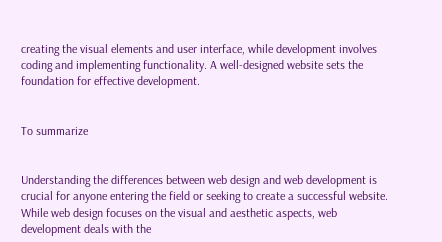creating the visual elements and user interface, while development involves coding and implementing functionality. A well-designed website sets the foundation for effective development.


To summarize


Understanding the differences between web design and web development is crucial for anyone entering the field or seeking to create a successful website. While web design focuses on the visual and aesthetic aspects, web development deals with the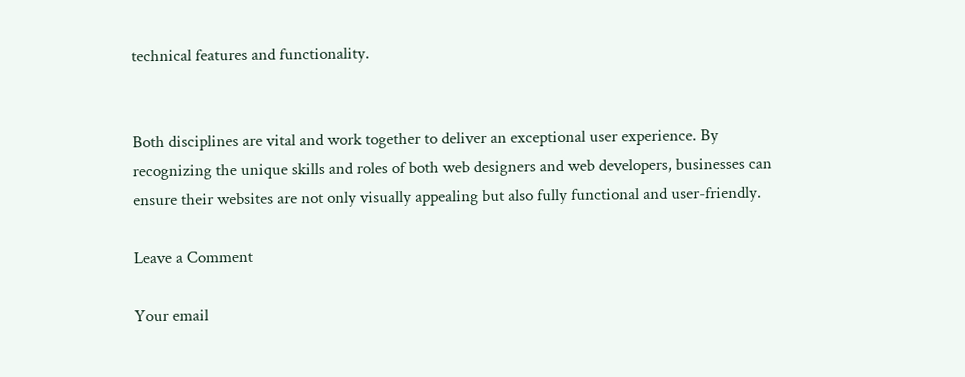technical features and functionality.


Both disciplines are vital and work together to deliver an exceptional user experience. By recognizing the unique skills and roles of both web designers and web developers, businesses can ensure their websites are not only visually appealing but also fully functional and user-friendly.

Leave a Comment

Your email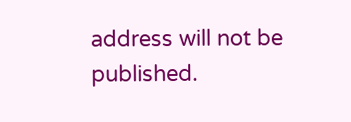address will not be published.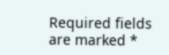Required fields are marked *